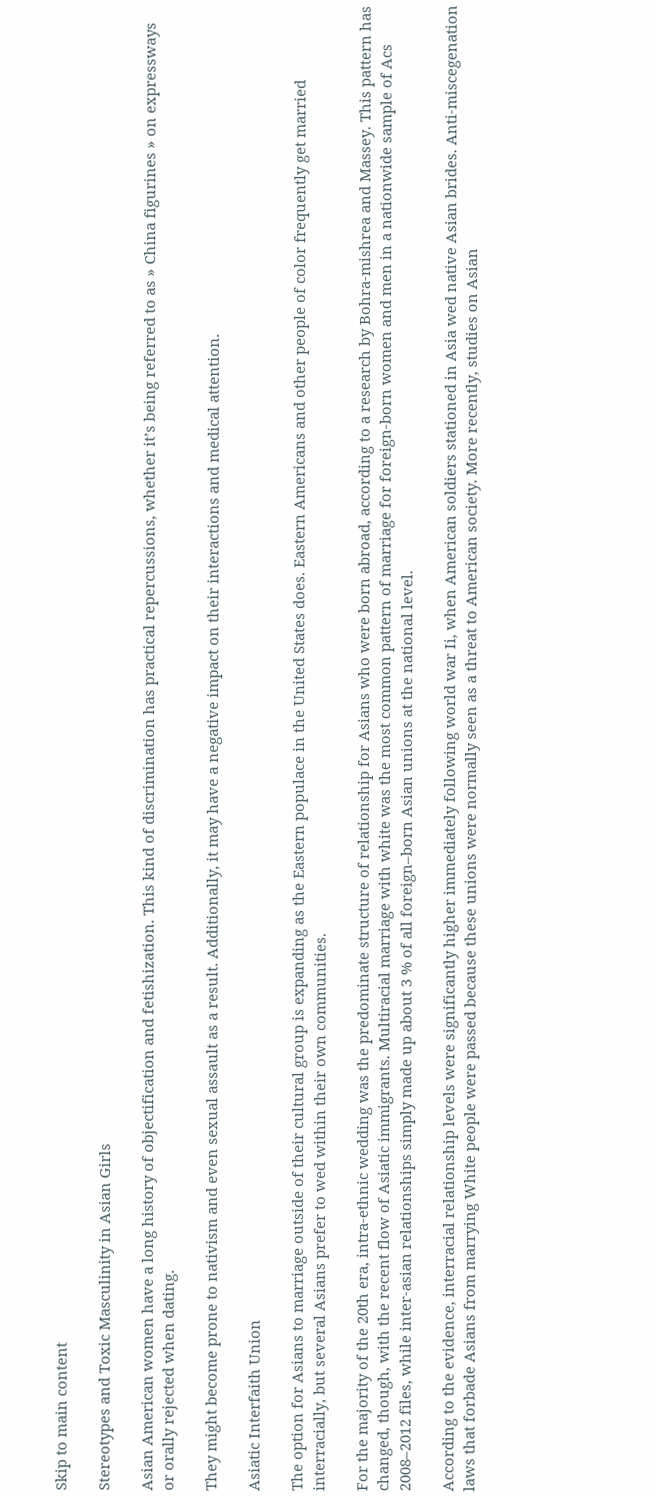Skip to main content

Stereotypes and Toxic Masculinity in Asian Girls

Asian American women have a long history of objectification and fetishization. This kind of discrimination has practical repercussions, whether it’s being referred to as » China figurines » on expressways or orally rejected when dating.

They might become prone to nativism and even sexual assault as a result. Additionally, it may have a negative impact on their interactions and medical attention.

Asiatic Interfaith Union

The option for Asians to marriage outside of their cultural group is expanding as the Eastern populace in the United States does. Eastern Americans and other people of color frequently get married interracially, but several Asians prefer to wed within their own communities.

For the majority of the 20th era, intra-ethnic wedding was the predominate structure of relationship for Asians who were born abroad, according to a research by Bohra-mishrea and Massey. This pattern has changed, though, with the recent flow of Asiatic immigrants. Multiracial marriage with white was the most common pattern of marriage for foreign-born women and men in a nationwide sample of Acs 2008–2012 files, while inter-asian relationships simply made up about 3 % of all foreign–born Asian unions at the national level.

According to the evidence, interracial relationship levels were significantly higher immediately following world war Ii, when American soldiers stationed in Asia wed native Asian brides. Anti-miscegenation laws that forbade Asians from marrying White people were passed because these unions were normally seen as a threat to American society. More recently, studies on Asian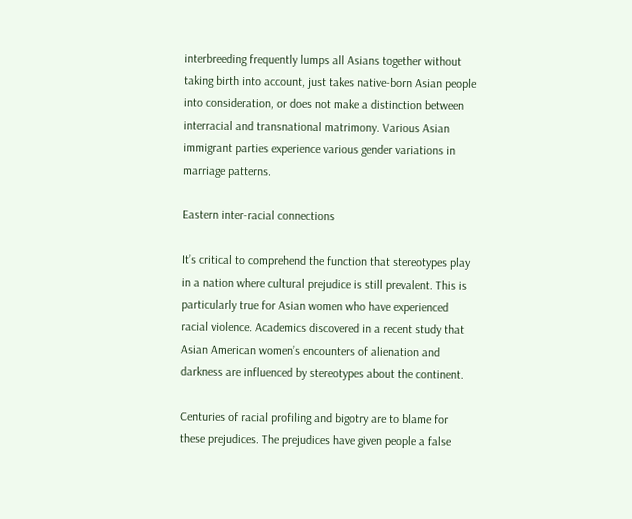interbreeding frequently lumps all Asians together without taking birth into account, just takes native-born Asian people into consideration, or does not make a distinction between interracial and transnational matrimony. Various Asian immigrant parties experience various gender variations in marriage patterns.

Eastern inter-racial connections

It’s critical to comprehend the function that stereotypes play in a nation where cultural prejudice is still prevalent. This is particularly true for Asian women who have experienced racial violence. Academics discovered in a recent study that Asian American women’s encounters of alienation and darkness are influenced by stereotypes about the continent.

Centuries of racial profiling and bigotry are to blame for these prejudices. The prejudices have given people a false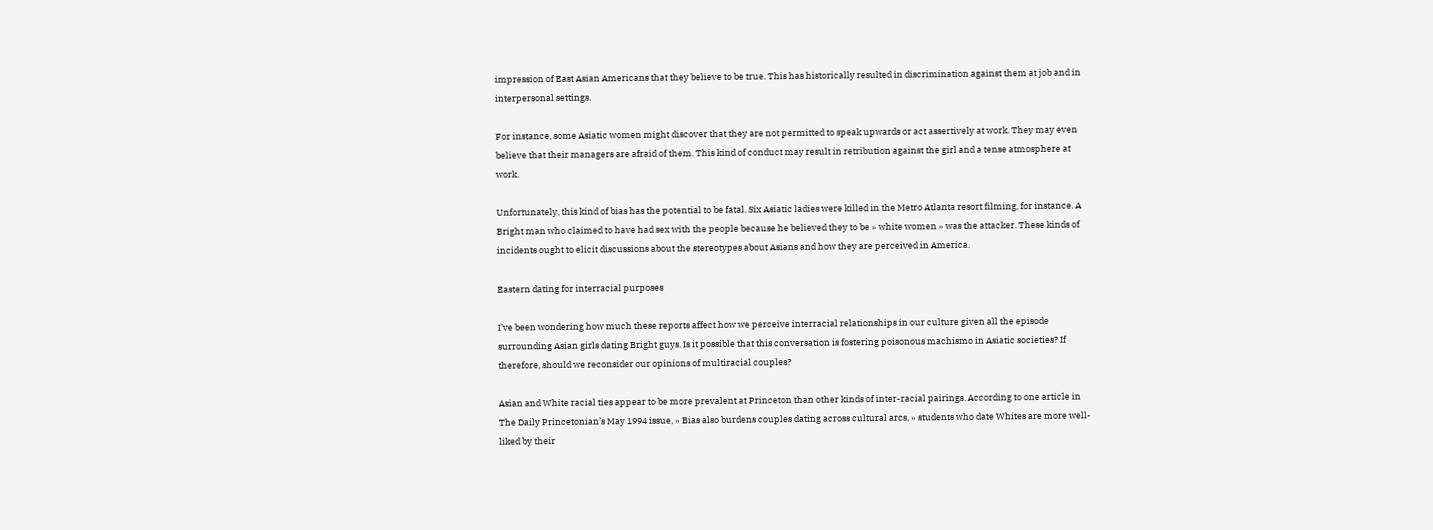impression of East Asian Americans that they believe to be true. This has historically resulted in discrimination against them at job and in interpersonal settings.

For instance, some Asiatic women might discover that they are not permitted to speak upwards or act assertively at work. They may even believe that their managers are afraid of them. This kind of conduct may result in retribution against the girl and a tense atmosphere at work.

Unfortunately, this kind of bias has the potential to be fatal. Six Asiatic ladies were killed in the Metro Atlanta resort filming, for instance. A Bright man who claimed to have had sex with the people because he believed they to be » white women » was the attacker. These kinds of incidents ought to elicit discussions about the stereotypes about Asians and how they are perceived in America.

Eastern dating for interracial purposes

I’ve been wondering how much these reports affect how we perceive interracial relationships in our culture given all the episode surrounding Asian girls dating Bright guys. Is it possible that this conversation is fostering poisonous machismo in Asiatic societies? If therefore, should we reconsider our opinions of multiracial couples?

Asian and White racial ties appear to be more prevalent at Princeton than other kinds of inter-racial pairings. According to one article in The Daily Princetonian’s May 1994 issue, » Bias also burdens couples dating across cultural arcs, » students who date Whites are more well-liked by their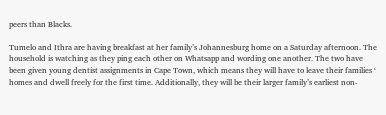peers than Blacks.

Tumelo and Ithra are having breakfast at her family’s Johannesburg home on a Saturday afternoon. The household is watching as they ping each other on Whatsapp and wording one another. The two have been given young dentist assignments in Cape Town, which means they will have to leave their families ‘ homes and dwell freely for the first time. Additionally, they will be their larger family’s earliest non-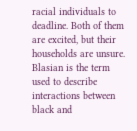racial individuals to deadline. Both of them are excited, but their households are unsure. Blasian is the term used to describe interactions between black and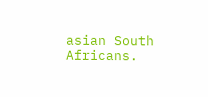asian South Africans.